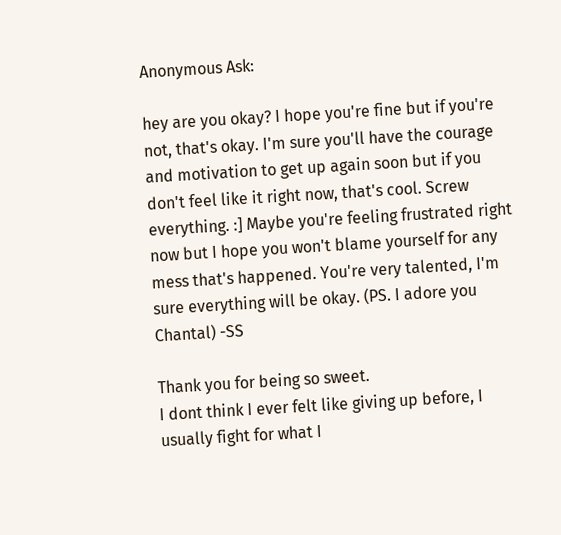Anonymous Ask:

hey are you okay? I hope you're fine but if you're not, that's okay. I'm sure you'll have the courage and motivation to get up again soon but if you don't feel like it right now, that's cool. Screw everything. :] Maybe you're feeling frustrated right now but I hope you won't blame yourself for any mess that's happened. You're very talented, I'm sure everything will be okay. (PS. I adore you Chantal) -SS

Thank you for being so sweet.
I dont think I ever felt like giving up before, I usually fight for what I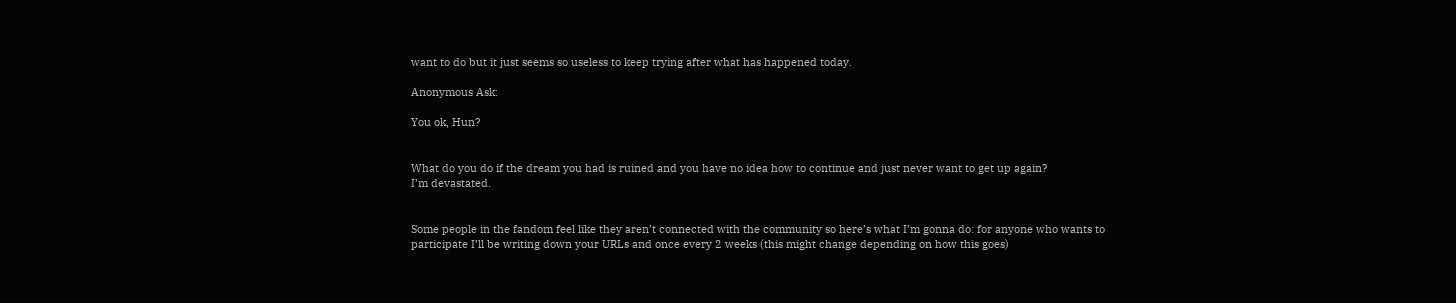want to do but it just seems so useless to keep trying after what has happened today.

Anonymous Ask:

You ok, Hun?


What do you do if the dream you had is ruined and you have no idea how to continue and just never want to get up again?
I’m devastated.


Some people in the fandom feel like they aren’t connected with the community so here’s what I’m gonna do: for anyone who wants to participate I’ll be writing down your URLs and once every 2 weeks (this might change depending on how this goes)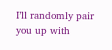I’ll randomly pair you up with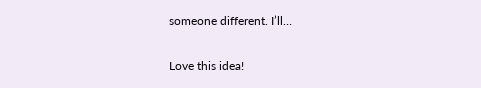someone different. I’ll…

Love this idea!